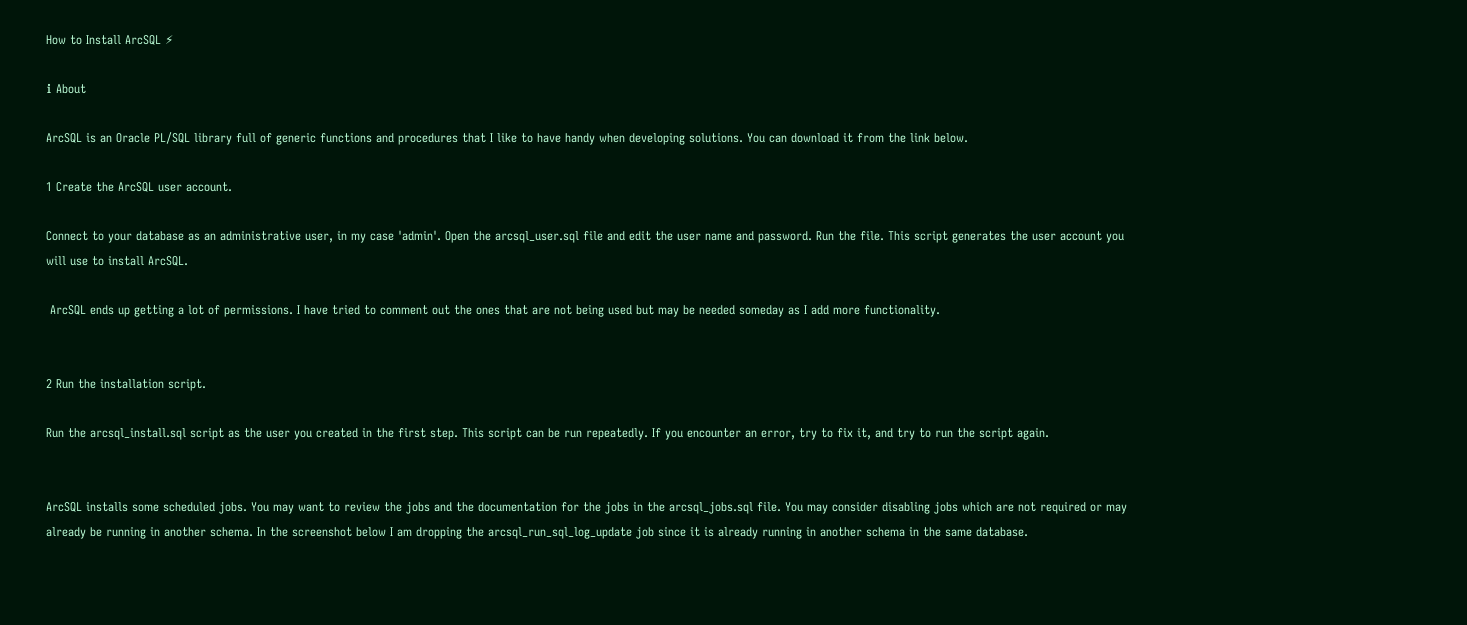How to Install ArcSQL ⚡

ℹ About

ArcSQL is an Oracle PL/SQL library full of generic functions and procedures that I like to have handy when developing solutions. You can download it from the link below.

1 Create the ArcSQL user account.

Connect to your database as an administrative user, in my case 'admin'. Open the arcsql_user.sql file and edit the user name and password. Run the file. This script generates the user account you will use to install ArcSQL.

 ArcSQL ends up getting a lot of permissions. I have tried to comment out the ones that are not being used but may be needed someday as I add more functionality.


2 Run the installation script.

Run the arcsql_install.sql script as the user you created in the first step. This script can be run repeatedly. If you encounter an error, try to fix it, and try to run the script again.


ArcSQL installs some scheduled jobs. You may want to review the jobs and the documentation for the jobs in the arcsql_jobs.sql file. You may consider disabling jobs which are not required or may already be running in another schema. In the screenshot below I am dropping the arcsql_run_sql_log_update job since it is already running in another schema in the same database.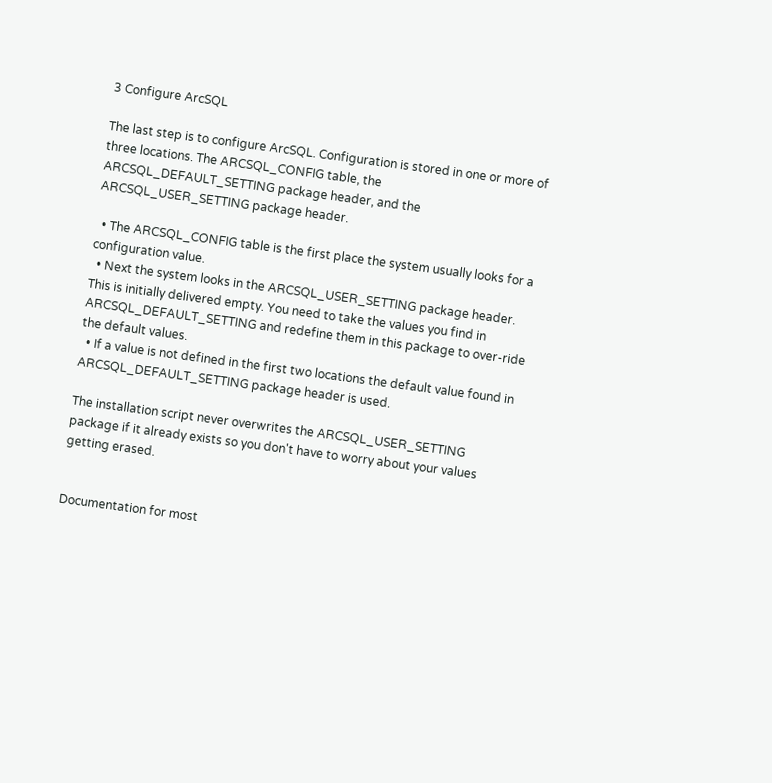3 Configure ArcSQL

The last step is to configure ArcSQL. Configuration is stored in one or more of three locations. The ARCSQL_CONFIG table, the ARCSQL_DEFAULT_SETTING package header, and the ARCSQL_USER_SETTING package header.

  • The ARCSQL_CONFIG table is the first place the system usually looks for a configuration value.
  • Next the system looks in the ARCSQL_USER_SETTING package header. This is initially delivered empty. You need to take the values you find in ARCSQL_DEFAULT_SETTING and redefine them in this package to over-ride the default values.
  • If a value is not defined in the first two locations the default value found in ARCSQL_DEFAULT_SETTING package header is used.

The installation script never overwrites the ARCSQL_USER_SETTING package if it already exists so you don't have to worry about your values getting erased.


Documentation for most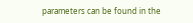parameters can be found in the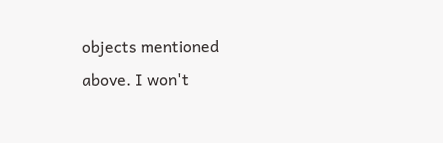objects mentioned above. I won't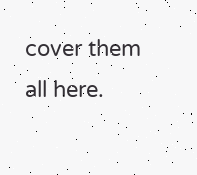cover them all here.